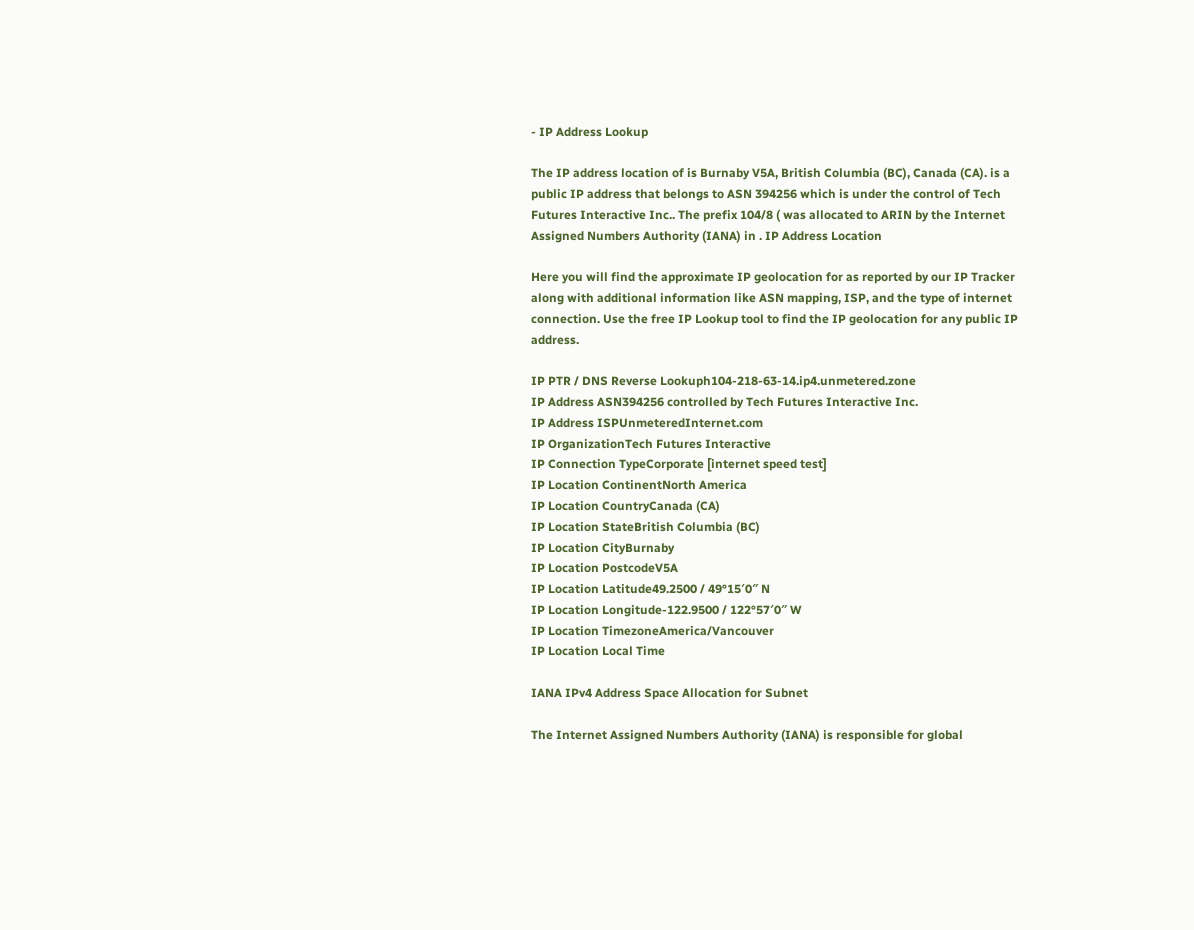- IP Address Lookup

The IP address location of is Burnaby V5A, British Columbia (BC), Canada (CA). is a public IP address that belongs to ASN 394256 which is under the control of Tech Futures Interactive Inc.. The prefix 104/8 ( was allocated to ARIN by the Internet Assigned Numbers Authority (IANA) in . IP Address Location

Here you will find the approximate IP geolocation for as reported by our IP Tracker along with additional information like ASN mapping, ISP, and the type of internet connection. Use the free IP Lookup tool to find the IP geolocation for any public IP address.

IP PTR / DNS Reverse Lookuph104-218-63-14.ip4.unmetered.zone
IP Address ASN394256 controlled by Tech Futures Interactive Inc.
IP Address ISPUnmeteredInternet.com
IP OrganizationTech Futures Interactive
IP Connection TypeCorporate [internet speed test]
IP Location ContinentNorth America
IP Location CountryCanada (CA)
IP Location StateBritish Columbia (BC)
IP Location CityBurnaby
IP Location PostcodeV5A
IP Location Latitude49.2500 / 49°15′0″ N
IP Location Longitude-122.9500 / 122°57′0″ W
IP Location TimezoneAmerica/Vancouver
IP Location Local Time

IANA IPv4 Address Space Allocation for Subnet

The Internet Assigned Numbers Authority (IANA) is responsible for global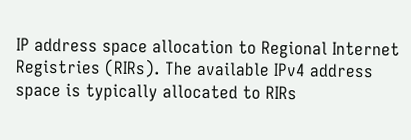IP address space allocation to Regional Internet Registries (RIRs). The available IPv4 address space is typically allocated to RIRs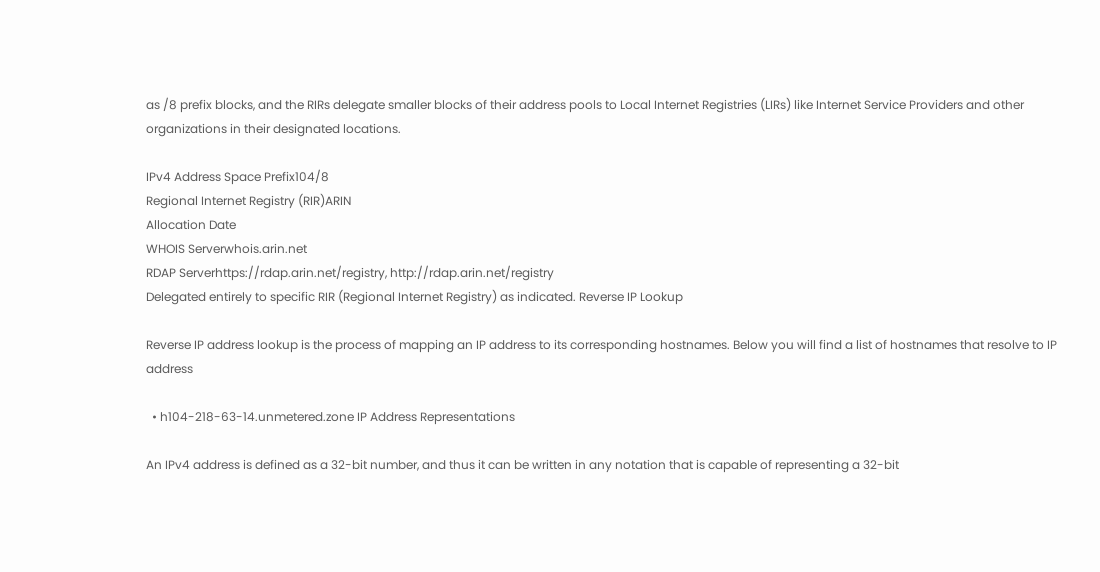as /8 prefix blocks, and the RIRs delegate smaller blocks of their address pools to Local Internet Registries (LIRs) like Internet Service Providers and other organizations in their designated locations.

IPv4 Address Space Prefix104/8
Regional Internet Registry (RIR)ARIN
Allocation Date
WHOIS Serverwhois.arin.net
RDAP Serverhttps://rdap.arin.net/registry, http://rdap.arin.net/registry
Delegated entirely to specific RIR (Regional Internet Registry) as indicated. Reverse IP Lookup

Reverse IP address lookup is the process of mapping an IP address to its corresponding hostnames. Below you will find a list of hostnames that resolve to IP address

  • h104-218-63-14.unmetered.zone IP Address Representations

An IPv4 address is defined as a 32-bit number, and thus it can be written in any notation that is capable of representing a 32-bit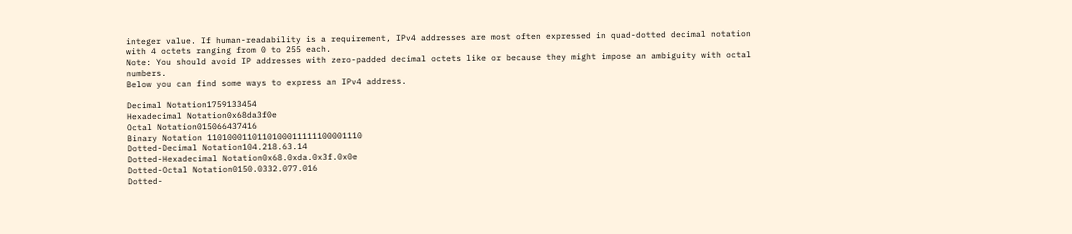integer value. If human-readability is a requirement, IPv4 addresses are most often expressed in quad-dotted decimal notation with 4 octets ranging from 0 to 255 each.
Note: You should avoid IP addresses with zero-padded decimal octets like or because they might impose an ambiguity with octal numbers.
Below you can find some ways to express an IPv4 address.

Decimal Notation1759133454
Hexadecimal Notation0x68da3f0e
Octal Notation015066437416
Binary Notation 1101000110110100011111100001110
Dotted-Decimal Notation104.218.63.14
Dotted-Hexadecimal Notation0x68.0xda.0x3f.0x0e
Dotted-Octal Notation0150.0332.077.016
Dotted-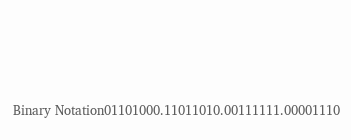Binary Notation01101000.11011010.00111111.00001110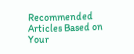Recommended Articles Based on Your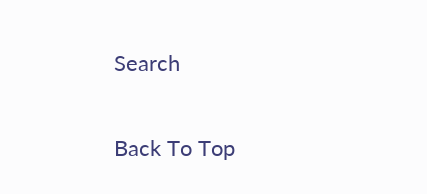Search


Back To Top